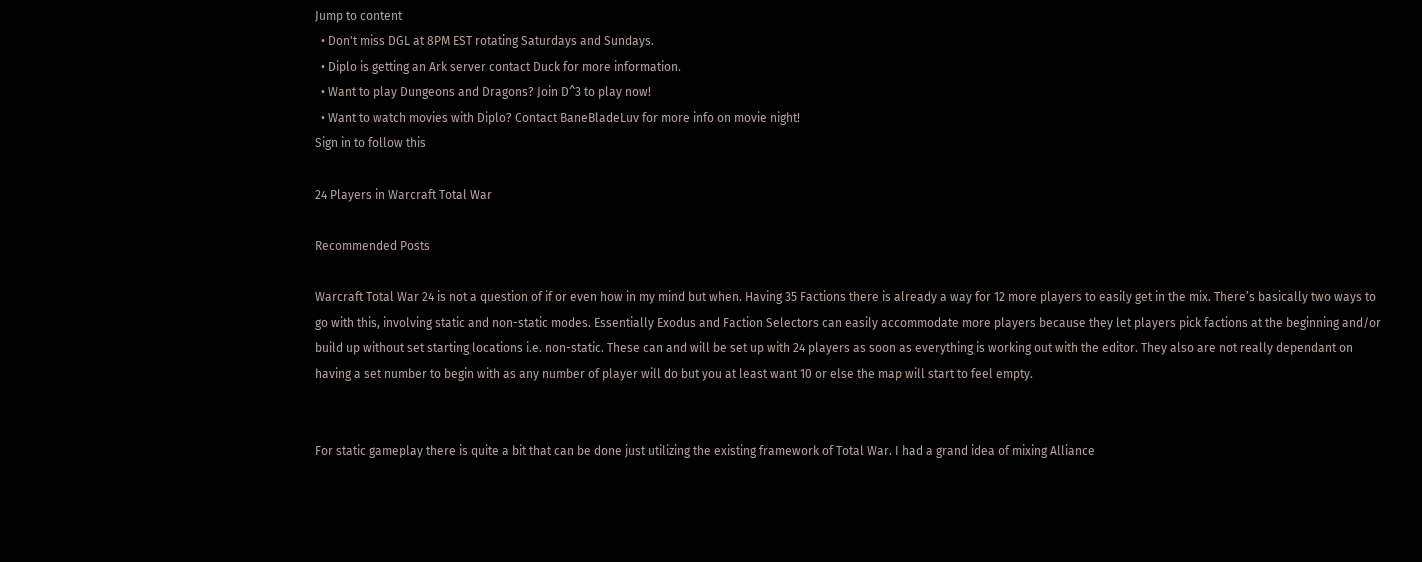Jump to content
  • Don't miss DGL at 8PM EST rotating Saturdays and Sundays.
  • Diplo is getting an Ark server contact Duck for more information.
  • Want to play Dungeons and Dragons? Join D^3 to play now!
  • Want to watch movies with Diplo? Contact BaneBladeLuv for more info on movie night!
Sign in to follow this

24 Players in Warcraft Total War

Recommended Posts

Warcraft Total War 24 is not a question of if or even how in my mind but when. Having 35 Factions there is already a way for 12 more players to easily get in the mix. There’s basically two ways to go with this, involving static and non-static modes. Essentially Exodus and Faction Selectors can easily accommodate more players because they let players pick factions at the beginning and/or build up without set starting locations i.e. non-static. These can and will be set up with 24 players as soon as everything is working out with the editor. They also are not really dependant on having a set number to begin with as any number of player will do but you at least want 10 or else the map will start to feel empty.


For static gameplay there is quite a bit that can be done just utilizing the existing framework of Total War. I had a grand idea of mixing Alliance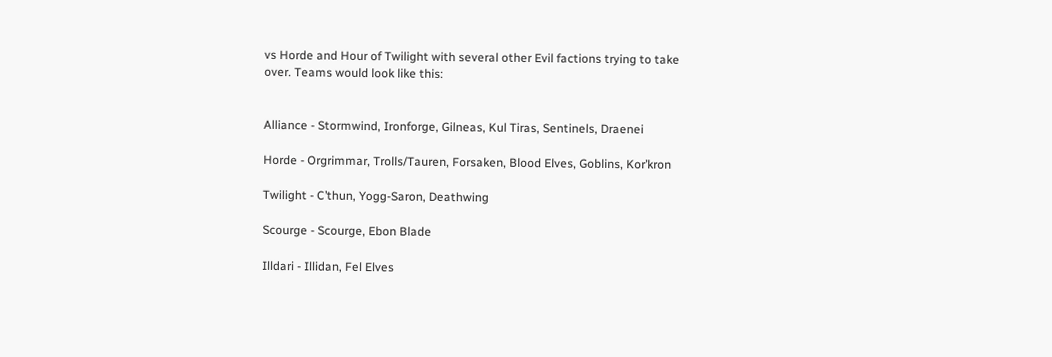vs Horde and Hour of Twilight with several other Evil factions trying to take over. Teams would look like this:


Alliance - Stormwind, Ironforge, Gilneas, Kul Tiras, Sentinels, Draenei

Horde - Orgrimmar, Trolls/Tauren, Forsaken, Blood Elves, Goblins, Kor’kron

Twilight - C’thun, Yogg-Saron, Deathwing

Scourge - Scourge, Ebon Blade

Illdari - Illidan, Fel Elves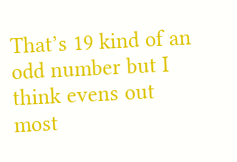That’s 19 kind of an odd number but I think evens out most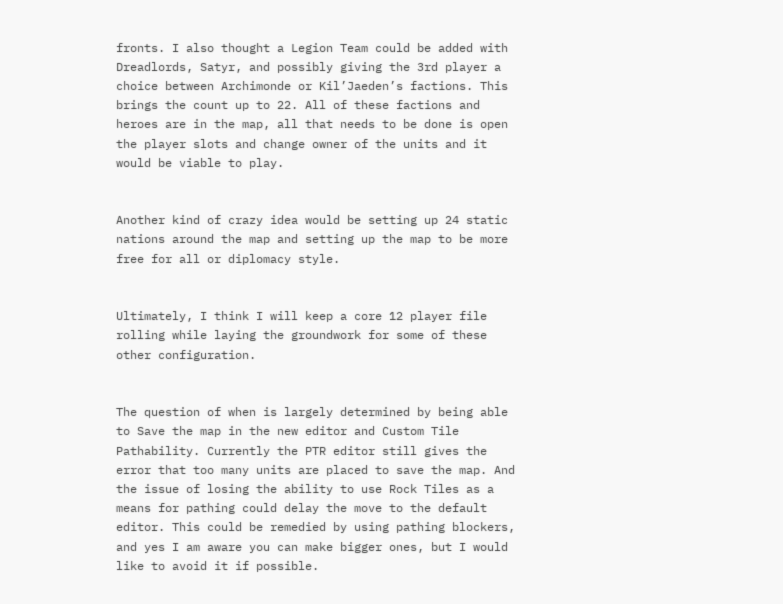fronts. I also thought a Legion Team could be added with Dreadlords, Satyr, and possibly giving the 3rd player a choice between Archimonde or Kil’Jaeden’s factions. This brings the count up to 22. All of these factions and heroes are in the map, all that needs to be done is open the player slots and change owner of the units and it would be viable to play.


Another kind of crazy idea would be setting up 24 static nations around the map and setting up the map to be more free for all or diplomacy style.


Ultimately, I think I will keep a core 12 player file rolling while laying the groundwork for some of these other configuration.


The question of when is largely determined by being able to Save the map in the new editor and Custom Tile Pathability. Currently the PTR editor still gives the error that too many units are placed to save the map. And the issue of losing the ability to use Rock Tiles as a means for pathing could delay the move to the default editor. This could be remedied by using pathing blockers, and yes I am aware you can make bigger ones, but I would like to avoid it if possible.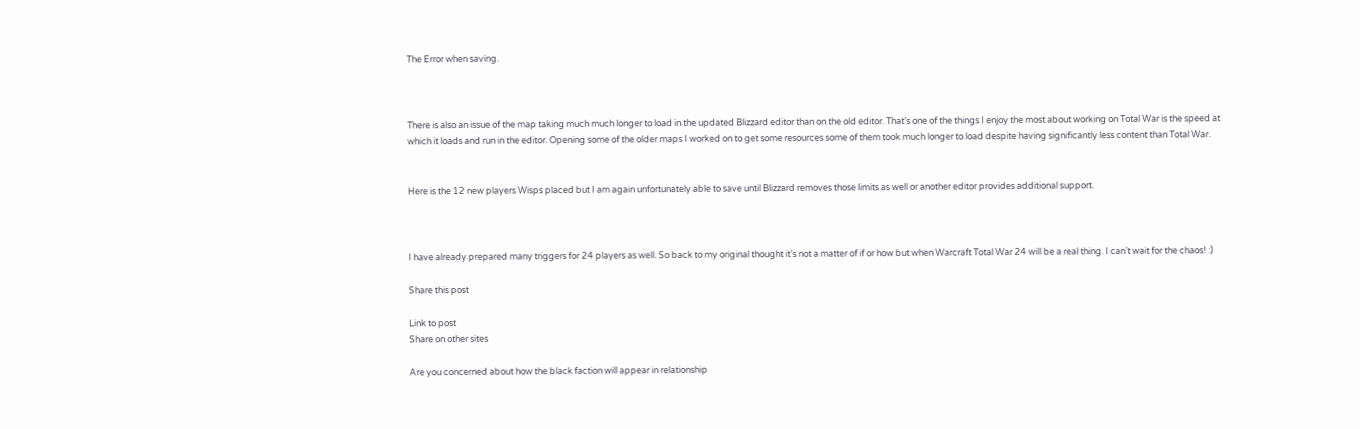The Error when saving.



There is also an issue of the map taking much much longer to load in the updated Blizzard editor than on the old editor. That’s one of the things I enjoy the most about working on Total War is the speed at which it loads and run in the editor. Opening some of the older maps I worked on to get some resources some of them took much longer to load despite having significantly less content than Total War.


Here is the 12 new players Wisps placed but I am again unfortunately able to save until Blizzard removes those limits as well or another editor provides additional support.



I have already prepared many triggers for 24 players as well. So back to my original thought it’s not a matter of if or how but when Warcraft Total War 24 will be a real thing. I can’t wait for the chaos! :)

Share this post

Link to post
Share on other sites

Are you concerned about how the black faction will appear in relationship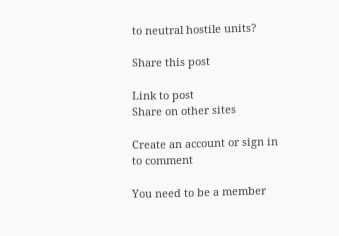to neutral hostile units?

Share this post

Link to post
Share on other sites

Create an account or sign in to comment

You need to be a member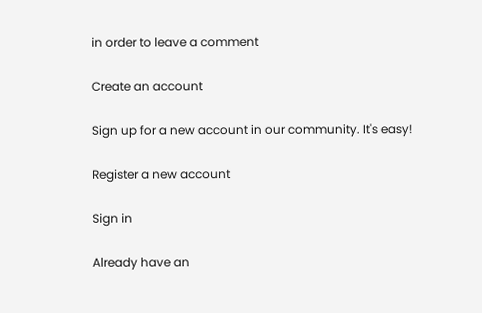in order to leave a comment

Create an account

Sign up for a new account in our community. It's easy!

Register a new account

Sign in

Already have an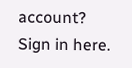account? Sign in here.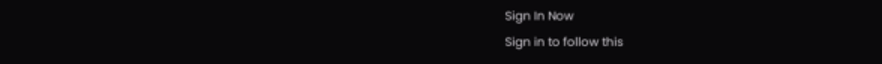Sign In Now
Sign in to follow this